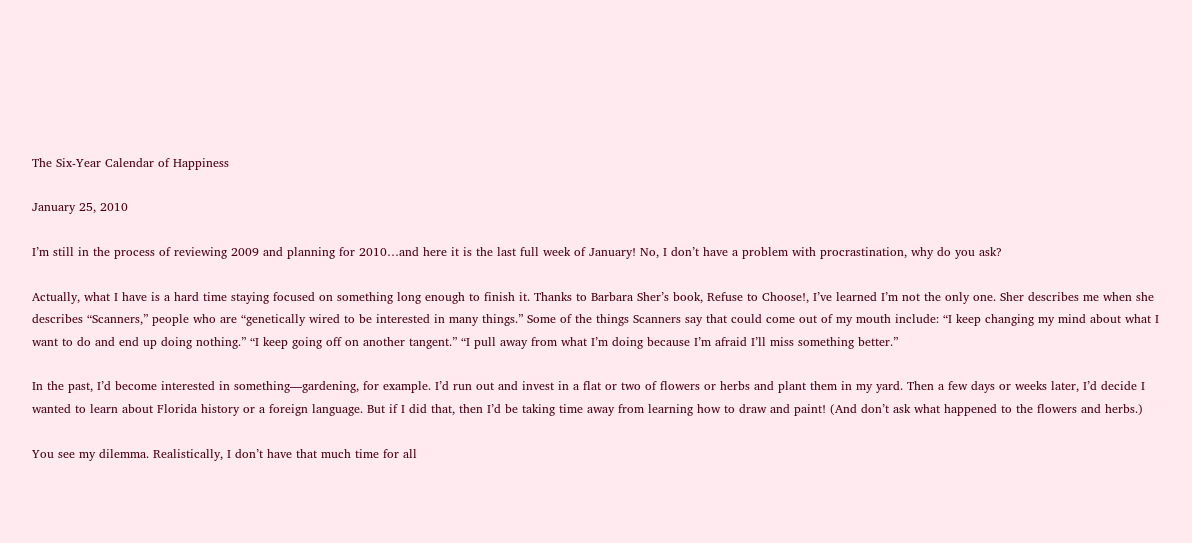The Six-Year Calendar of Happiness

January 25, 2010

I’m still in the process of reviewing 2009 and planning for 2010…and here it is the last full week of January! No, I don’t have a problem with procrastination, why do you ask?

Actually, what I have is a hard time staying focused on something long enough to finish it. Thanks to Barbara Sher’s book, Refuse to Choose!, I’ve learned I’m not the only one. Sher describes me when she describes “Scanners,” people who are “genetically wired to be interested in many things.” Some of the things Scanners say that could come out of my mouth include: “I keep changing my mind about what I want to do and end up doing nothing.” “I keep going off on another tangent.” “I pull away from what I’m doing because I’m afraid I’ll miss something better.”

In the past, I’d become interested in something—gardening, for example. I’d run out and invest in a flat or two of flowers or herbs and plant them in my yard. Then a few days or weeks later, I’d decide I wanted to learn about Florida history or a foreign language. But if I did that, then I’d be taking time away from learning how to draw and paint! (And don’t ask what happened to the flowers and herbs.)

You see my dilemma. Realistically, I don’t have that much time for all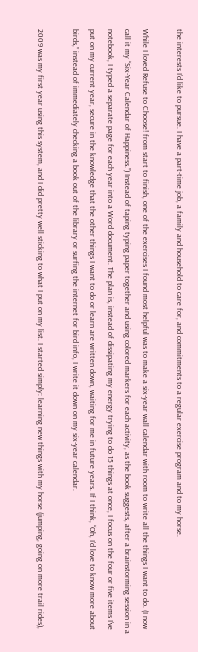the interests I’d like to pursue. I have a part-time job, a family and household to care for, and commitments to a regular exercise program and to my horse.

While I loved Refuse to Choose! from start to finish, one of the exercises I found most helpful was to make a six-year wall calendar with room to write all the things I want to do. (I now call it my “Six-Year Calendar of Happiness.”) Instead of taping typing paper together and using colored markers for each activity, as the book suggests, after a brainstorming session in a notebook, I typed a separate page for each year into a Word document. The plan is, instead of dissipating my energy trying to do 15 things at once, I focus on the four or five items I’ve put on my current year, secure in the knowledge that the other things I want to do or learn are written down, waiting for me in future years. If I think, “Oh, I’d love to know more about birds,” instead of immediately checking a book out of the library or surfing the internet for bird info, I write it down on my six-year calendar.

2009 was my first year using this system, and I did pretty well sticking to what I put on my list. I started simply: learning new things with my horse (jumping, going on more trail rides),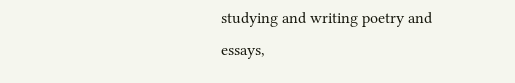studying and writing poetry and essays,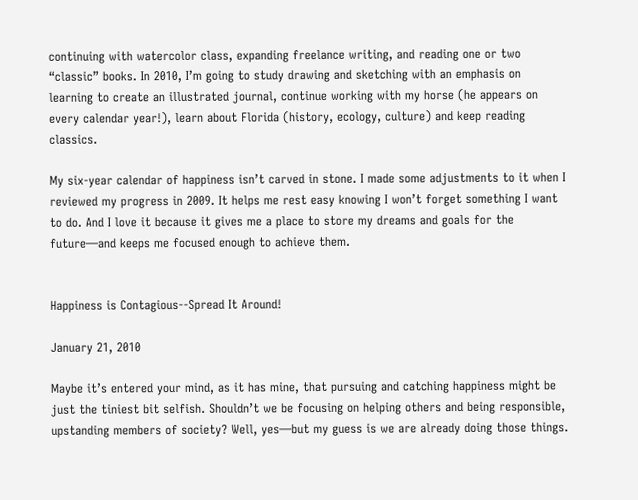continuing with watercolor class, expanding freelance writing, and reading one or two “classic” books. In 2010, I’m going to study drawing and sketching with an emphasis on learning to create an illustrated journal, continue working with my horse (he appears on every calendar year!), learn about Florida (history, ecology, culture) and keep reading classics.

My six-year calendar of happiness isn’t carved in stone. I made some adjustments to it when I reviewed my progress in 2009. It helps me rest easy knowing I won’t forget something I want to do. And I love it because it gives me a place to store my dreams and goals for the future—and keeps me focused enough to achieve them.


Happiness is Contagious--Spread It Around!

January 21, 2010

Maybe it’s entered your mind, as it has mine, that pursuing and catching happiness might be just the tiniest bit selfish. Shouldn’t we be focusing on helping others and being responsible, upstanding members of society? Well, yes—but my guess is we are already doing those things.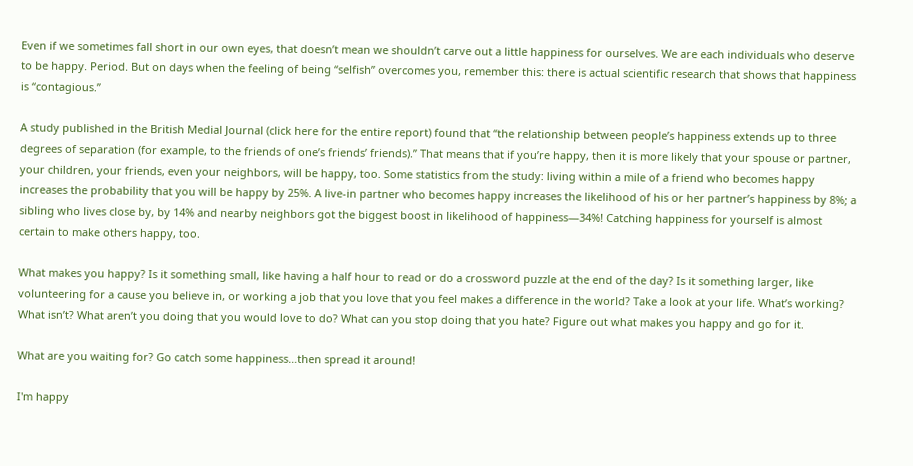Even if we sometimes fall short in our own eyes, that doesn’t mean we shouldn’t carve out a little happiness for ourselves. We are each individuals who deserve to be happy. Period. But on days when the feeling of being “selfish” overcomes you, remember this: there is actual scientific research that shows that happiness is “contagious.”

A study published in the British Medial Journal (click here for the entire report) found that “the relationship between people’s happiness extends up to three degrees of separation (for example, to the friends of one’s friends’ friends).” That means that if you’re happy, then it is more likely that your spouse or partner, your children, your friends, even your neighbors, will be happy, too. Some statistics from the study: living within a mile of a friend who becomes happy increases the probability that you will be happy by 25%. A live-in partner who becomes happy increases the likelihood of his or her partner’s happiness by 8%; a sibling who lives close by, by 14% and nearby neighbors got the biggest boost in likelihood of happiness—34%! Catching happiness for yourself is almost certain to make others happy, too.

What makes you happy? Is it something small, like having a half hour to read or do a crossword puzzle at the end of the day? Is it something larger, like volunteering for a cause you believe in, or working a job that you love that you feel makes a difference in the world? Take a look at your life. What’s working? What isn’t? What aren’t you doing that you would love to do? What can you stop doing that you hate? Figure out what makes you happy and go for it.

What are you waiting for? Go catch some happiness…then spread it around!

I'm happy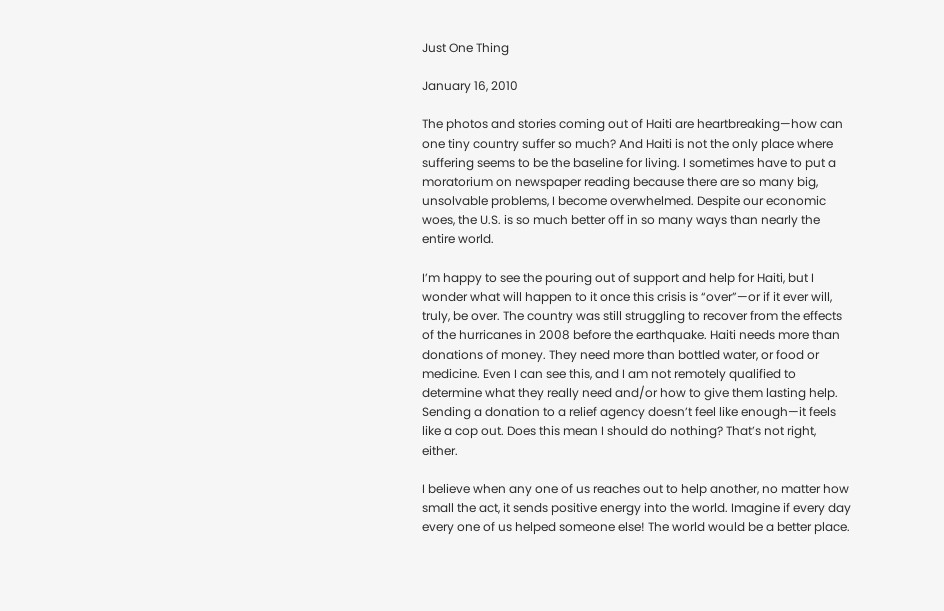Just One Thing

January 16, 2010

The photos and stories coming out of Haiti are heartbreaking—how can one tiny country suffer so much? And Haiti is not the only place where suffering seems to be the baseline for living. I sometimes have to put a moratorium on newspaper reading because there are so many big, unsolvable problems, I become overwhelmed. Despite our economic woes, the U.S. is so much better off in so many ways than nearly the entire world.

I’m happy to see the pouring out of support and help for Haiti, but I wonder what will happen to it once this crisis is “over”—or if it ever will, truly, be over. The country was still struggling to recover from the effects of the hurricanes in 2008 before the earthquake. Haiti needs more than donations of money. They need more than bottled water, or food or medicine. Even I can see this, and I am not remotely qualified to determine what they really need and/or how to give them lasting help. Sending a donation to a relief agency doesn’t feel like enough—it feels like a cop out. Does this mean I should do nothing? That’s not right, either.

I believe when any one of us reaches out to help another, no matter how small the act, it sends positive energy into the world. Imagine if every day every one of us helped someone else! The world would be a better place.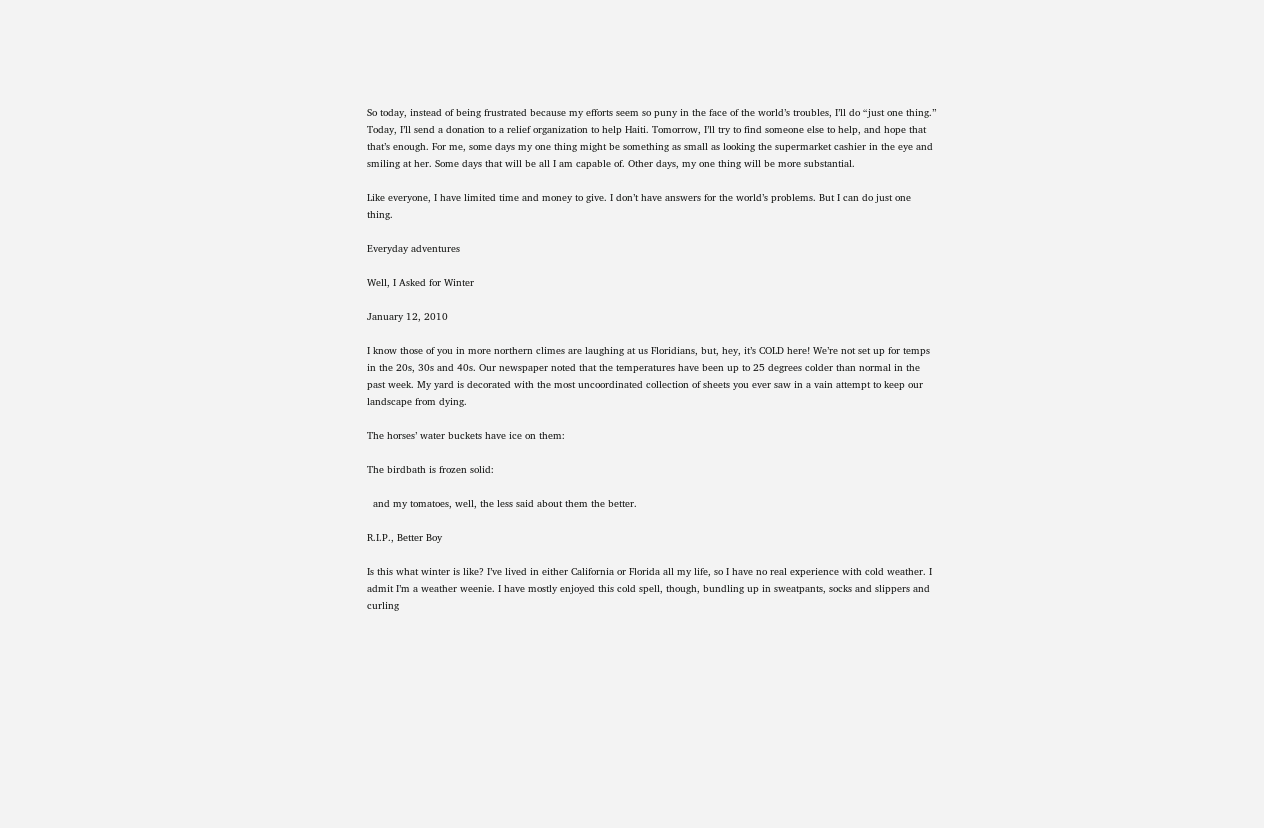So today, instead of being frustrated because my efforts seem so puny in the face of the world’s troubles, I’ll do “just one thing.” Today, I’ll send a donation to a relief organization to help Haiti. Tomorrow, I’ll try to find someone else to help, and hope that that’s enough. For me, some days my one thing might be something as small as looking the supermarket cashier in the eye and smiling at her. Some days that will be all I am capable of. Other days, my one thing will be more substantial.

Like everyone, I have limited time and money to give. I don’t have answers for the world’s problems. But I can do just one thing.

Everyday adventures

Well, I Asked for Winter

January 12, 2010

I know those of you in more northern climes are laughing at us Floridians, but, hey, it’s COLD here! We’re not set up for temps in the 20s, 30s and 40s. Our newspaper noted that the temperatures have been up to 25 degrees colder than normal in the past week. My yard is decorated with the most uncoordinated collection of sheets you ever saw in a vain attempt to keep our landscape from dying.

The horses’ water buckets have ice on them:

The birdbath is frozen solid:

  and my tomatoes, well, the less said about them the better.

R.I.P., Better Boy

Is this what winter is like? I’ve lived in either California or Florida all my life, so I have no real experience with cold weather. I admit I’m a weather weenie. I have mostly enjoyed this cold spell, though, bundling up in sweatpants, socks and slippers and curling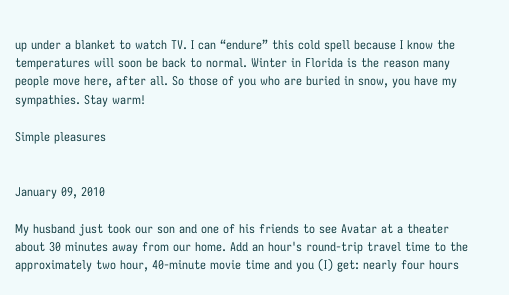up under a blanket to watch TV. I can “endure” this cold spell because I know the temperatures will soon be back to normal. Winter in Florida is the reason many people move here, after all. So those of you who are buried in snow, you have my sympathies. Stay warm!

Simple pleasures


January 09, 2010

My husband just took our son and one of his friends to see Avatar at a theater about 30 minutes away from our home. Add an hour's round-trip travel time to the approximately two hour, 40-minute movie time and you (I) get: nearly four hours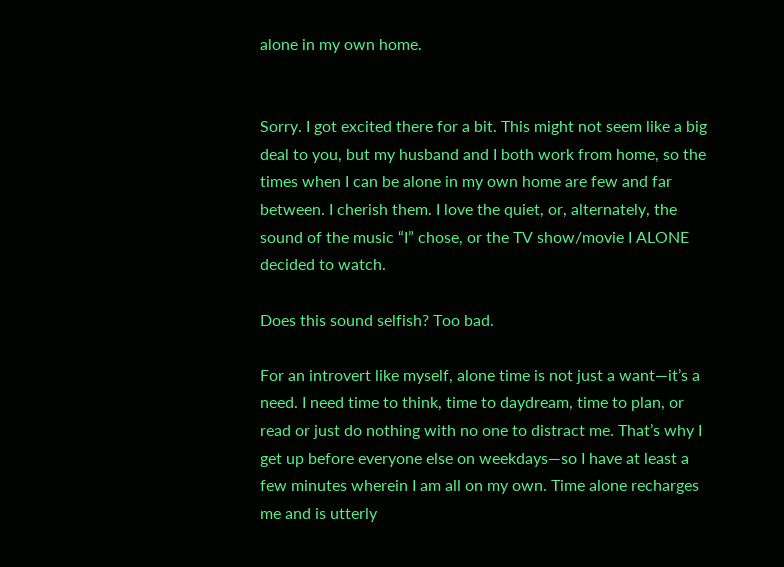alone in my own home.


Sorry. I got excited there for a bit. This might not seem like a big deal to you, but my husband and I both work from home, so the times when I can be alone in my own home are few and far between. I cherish them. I love the quiet, or, alternately, the sound of the music “I” chose, or the TV show/movie I ALONE decided to watch.

Does this sound selfish? Too bad.

For an introvert like myself, alone time is not just a want—it’s a need. I need time to think, time to daydream, time to plan, or read or just do nothing with no one to distract me. That’s why I get up before everyone else on weekdays—so I have at least a few minutes wherein I am all on my own. Time alone recharges me and is utterly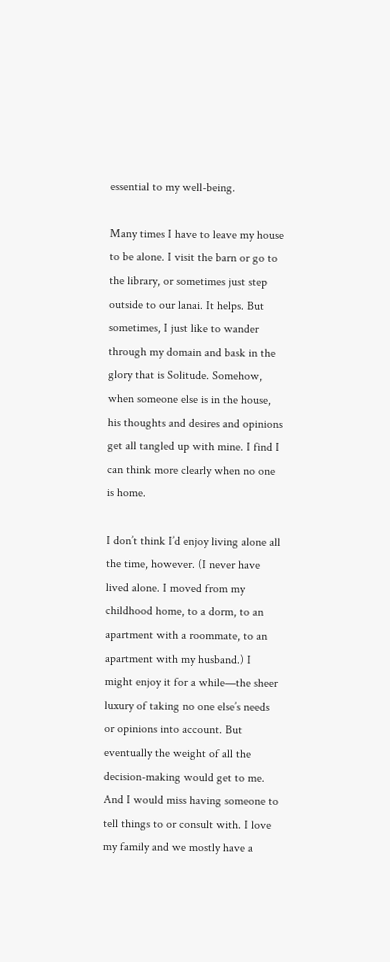essential to my well-being.

Many times I have to leave my house to be alone. I visit the barn or go to the library, or sometimes just step outside to our lanai. It helps. But sometimes, I just like to wander through my domain and bask in the glory that is Solitude. Somehow, when someone else is in the house, his thoughts and desires and opinions get all tangled up with mine. I find I can think more clearly when no one is home.

I don’t think I’d enjoy living alone all the time, however. (I never have lived alone. I moved from my childhood home, to a dorm, to an apartment with a roommate, to an apartment with my husband.) I might enjoy it for a while—the sheer luxury of taking no one else’s needs or opinions into account. But eventually the weight of all the decision-making would get to me. And I would miss having someone to tell things to or consult with. I love my family and we mostly have a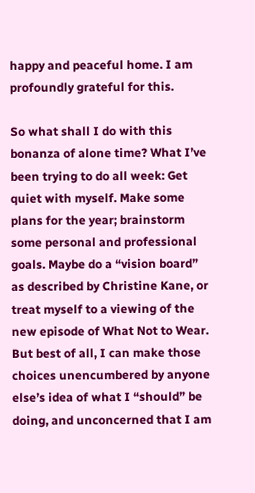happy and peaceful home. I am profoundly grateful for this.

So what shall I do with this bonanza of alone time? What I’ve been trying to do all week: Get quiet with myself. Make some plans for the year; brainstorm some personal and professional goals. Maybe do a “vision board” as described by Christine Kane, or treat myself to a viewing of the new episode of What Not to Wear. But best of all, I can make those choices unencumbered by anyone else’s idea of what I “should” be doing, and unconcerned that I am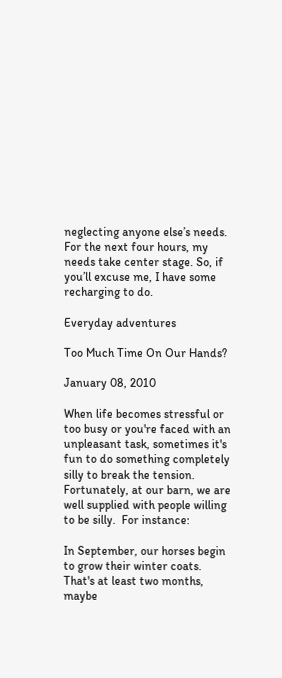neglecting anyone else’s needs. For the next four hours, my needs take center stage. So, if you’ll excuse me, I have some recharging to do.

Everyday adventures

Too Much Time On Our Hands?

January 08, 2010

When life becomes stressful or too busy or you're faced with an unpleasant task, sometimes it's fun to do something completely silly to break the tension.  Fortunately, at our barn, we are well supplied with people willing to be silly.  For instance:

In September, our horses begin to grow their winter coats.  That's at least two months, maybe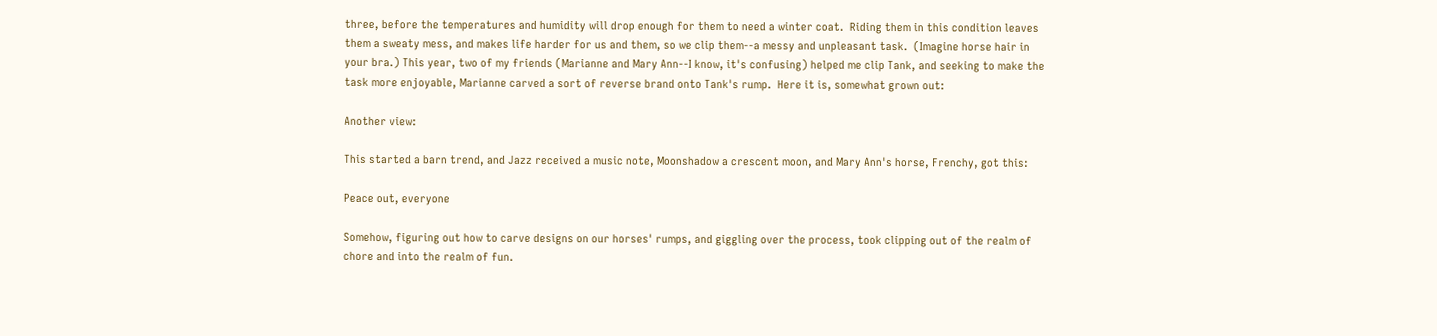three, before the temperatures and humidity will drop enough for them to need a winter coat.  Riding them in this condition leaves them a sweaty mess, and makes life harder for us and them, so we clip them--a messy and unpleasant task.  (Imagine horse hair in your bra.) This year, two of my friends (Marianne and Mary Ann--I know, it's confusing) helped me clip Tank, and seeking to make the task more enjoyable, Marianne carved a sort of reverse brand onto Tank's rump.  Here it is, somewhat grown out:

Another view:

This started a barn trend, and Jazz received a music note, Moonshadow a crescent moon, and Mary Ann's horse, Frenchy, got this:

Peace out, everyone

Somehow, figuring out how to carve designs on our horses' rumps, and giggling over the process, took clipping out of the realm of chore and into the realm of fun.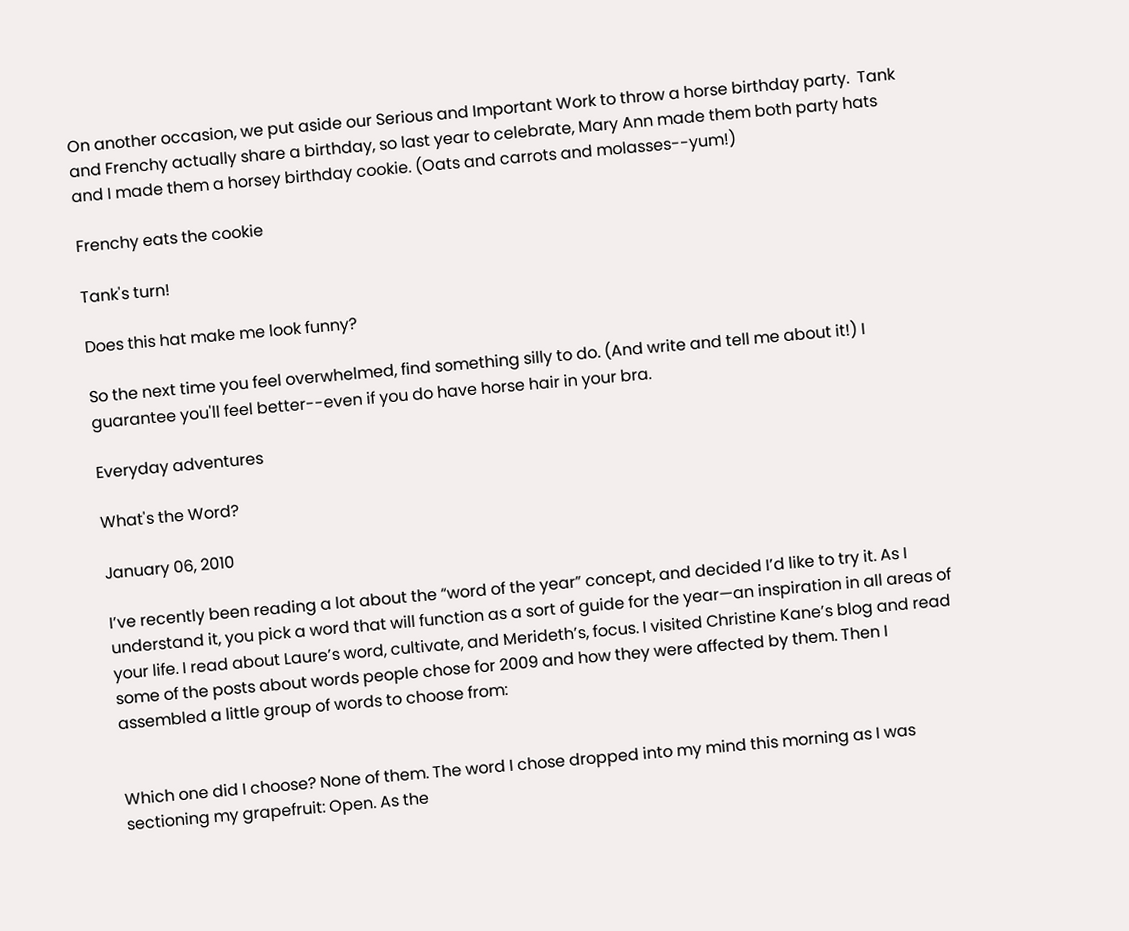On another occasion, we put aside our Serious and Important Work to throw a horse birthday party.  Tank and Frenchy actually share a birthday, so last year to celebrate, Mary Ann made them both party hats and I made them a horsey birthday cookie. (Oats and carrots and molasses--yum!)

Frenchy eats the cookie

Tank's turn!

Does this hat make me look funny?

So the next time you feel overwhelmed, find something silly to do. (And write and tell me about it!) I guarantee you'll feel better--even if you do have horse hair in your bra.

Everyday adventures

What's the Word?

January 06, 2010

I’ve recently been reading a lot about the “word of the year” concept, and decided I’d like to try it. As I understand it, you pick a word that will function as a sort of guide for the year—an inspiration in all areas of your life. I read about Laure’s word, cultivate, and Merideth’s, focus. I visited Christine Kane’s blog and read some of the posts about words people chose for 2009 and how they were affected by them. Then I assembled a little group of words to choose from:


Which one did I choose? None of them. The word I chose dropped into my mind this morning as I was sectioning my grapefruit: Open. As the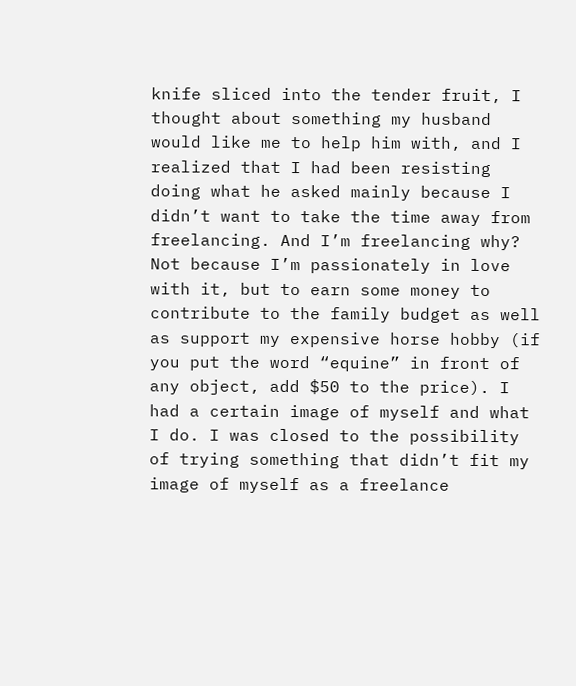knife sliced into the tender fruit, I thought about something my husband would like me to help him with, and I realized that I had been resisting doing what he asked mainly because I didn’t want to take the time away from freelancing. And I’m freelancing why? Not because I’m passionately in love with it, but to earn some money to contribute to the family budget as well as support my expensive horse hobby (if you put the word “equine” in front of any object, add $50 to the price). I had a certain image of myself and what I do. I was closed to the possibility of trying something that didn’t fit my image of myself as a freelance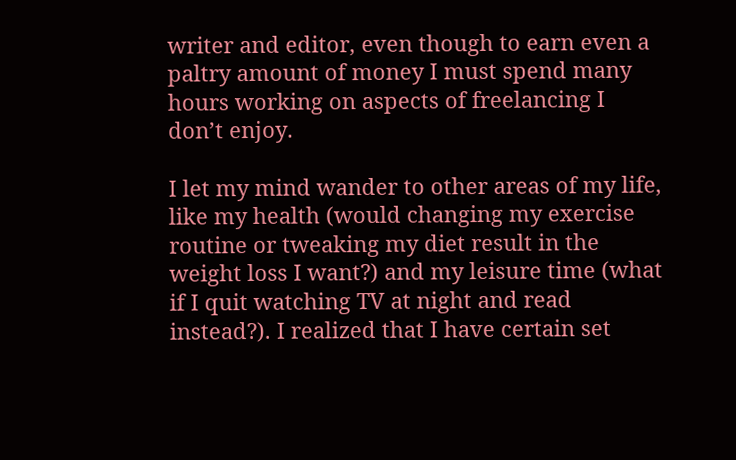writer and editor, even though to earn even a paltry amount of money I must spend many hours working on aspects of freelancing I don’t enjoy.

I let my mind wander to other areas of my life, like my health (would changing my exercise routine or tweaking my diet result in the weight loss I want?) and my leisure time (what if I quit watching TV at night and read instead?). I realized that I have certain set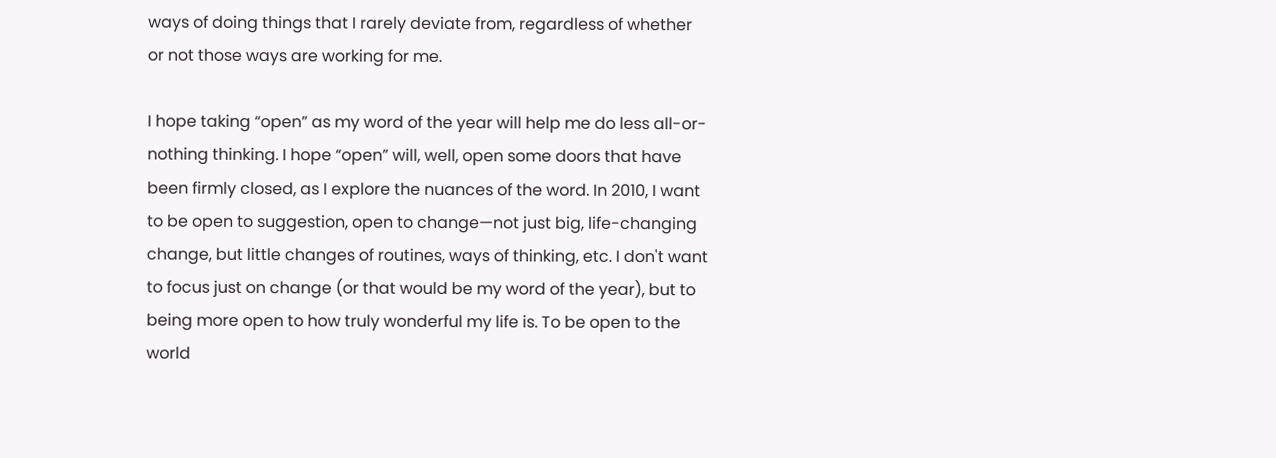ways of doing things that I rarely deviate from, regardless of whether or not those ways are working for me.

I hope taking “open” as my word of the year will help me do less all-or-nothing thinking. I hope “open” will, well, open some doors that have been firmly closed, as I explore the nuances of the word. In 2010, I want to be open to suggestion, open to change—not just big, life-changing change, but little changes of routines, ways of thinking, etc. I don't want to focus just on change (or that would be my word of the year), but to being more open to how truly wonderful my life is. To be open to the world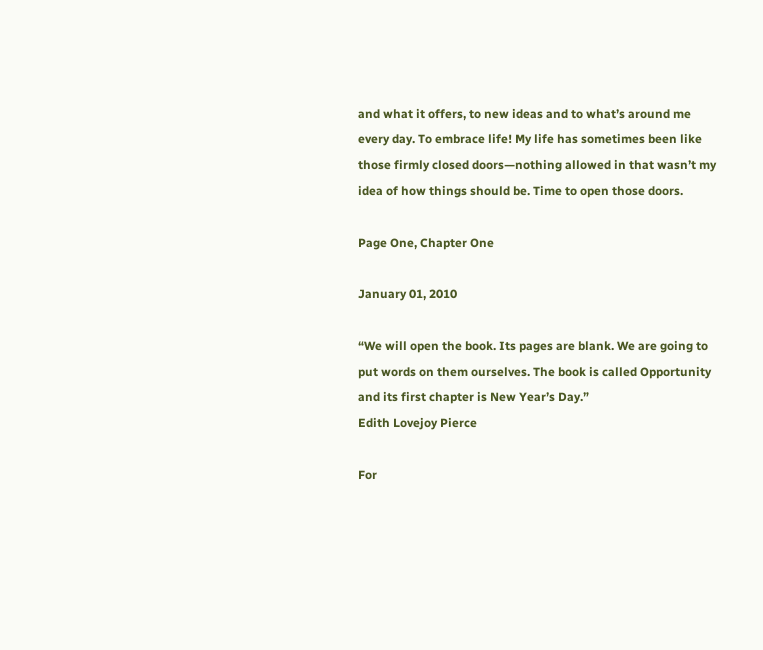and what it offers, to new ideas and to what’s around me every day. To embrace life! My life has sometimes been like those firmly closed doors—nothing allowed in that wasn’t my idea of how things should be. Time to open those doors.

Page One, Chapter One

January 01, 2010

“We will open the book. Its pages are blank. We are going to put words on them ourselves. The book is called Opportunity and its first chapter is New Year’s Day.”
Edith Lovejoy Pierce

For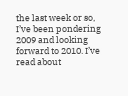the last week or so, I’ve been pondering 2009 and looking forward to 2010. I’ve read about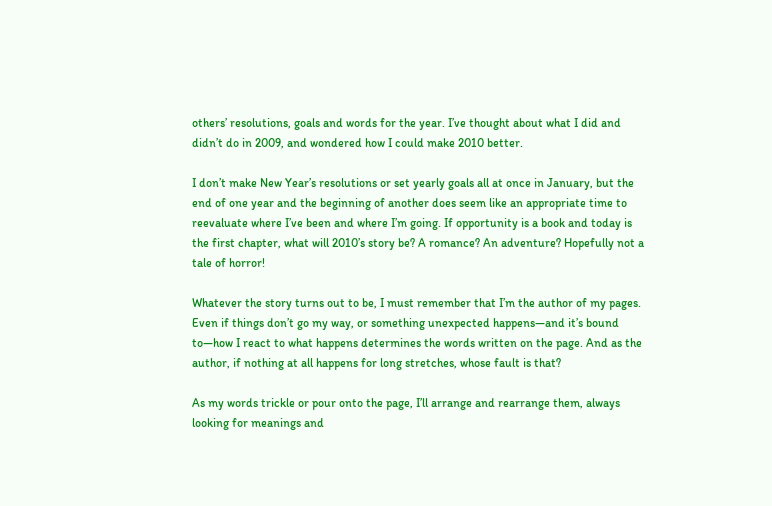others’ resolutions, goals and words for the year. I’ve thought about what I did and didn’t do in 2009, and wondered how I could make 2010 better.

I don’t make New Year’s resolutions or set yearly goals all at once in January, but the end of one year and the beginning of another does seem like an appropriate time to reevaluate where I’ve been and where I’m going. If opportunity is a book and today is the first chapter, what will 2010’s story be? A romance? An adventure? Hopefully not a tale of horror!

Whatever the story turns out to be, I must remember that I’m the author of my pages. Even if things don’t go my way, or something unexpected happens—and it’s bound to—how I react to what happens determines the words written on the page. And as the author, if nothing at all happens for long stretches, whose fault is that?

As my words trickle or pour onto the page, I’ll arrange and rearrange them, always looking for meanings and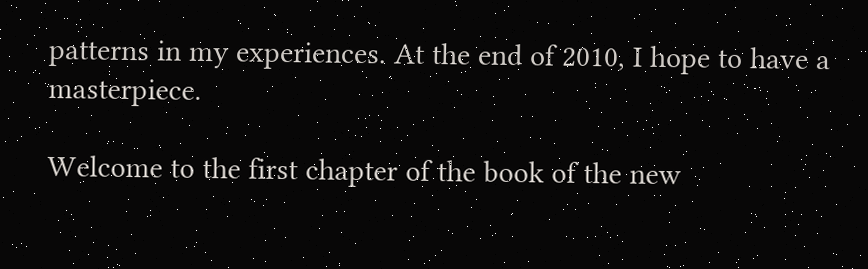patterns in my experiences. At the end of 2010, I hope to have a masterpiece.

Welcome to the first chapter of the book of the new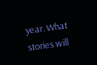year. What stories will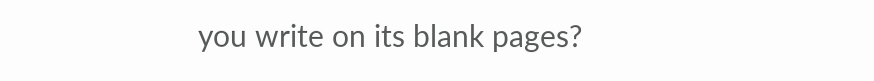you write on its blank pages?